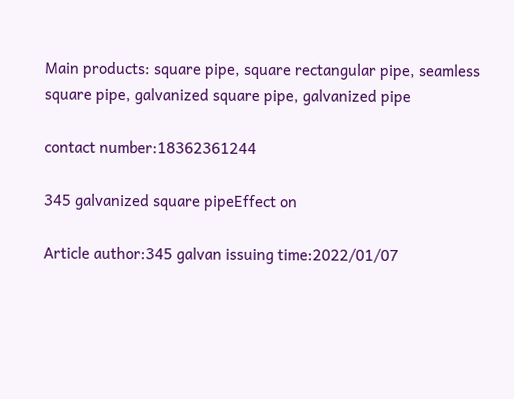Main products: square pipe, square rectangular pipe, seamless square pipe, galvanized square pipe, galvanized pipe

contact number:18362361244

345 galvanized square pipeEffect on

Article author:345 galvan issuing time:2022/01/07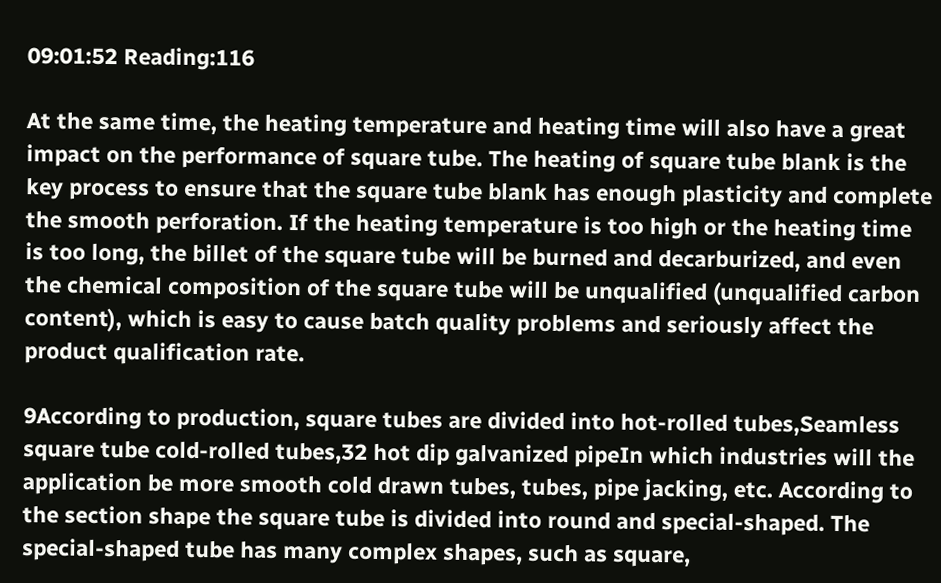09:01:52 Reading:116

At the same time, the heating temperature and heating time will also have a great impact on the performance of square tube. The heating of square tube blank is the key process to ensure that the square tube blank has enough plasticity and complete the smooth perforation. If the heating temperature is too high or the heating time is too long, the billet of the square tube will be burned and decarburized, and even the chemical composition of the square tube will be unqualified (unqualified carbon content), which is easy to cause batch quality problems and seriously affect the product qualification rate.

9According to production, square tubes are divided into hot-rolled tubes,Seamless square tube cold-rolled tubes,32 hot dip galvanized pipeIn which industries will the application be more smooth cold drawn tubes, tubes, pipe jacking, etc. According to the section shape the square tube is divided into round and special-shaped. The special-shaped tube has many complex shapes, such as square,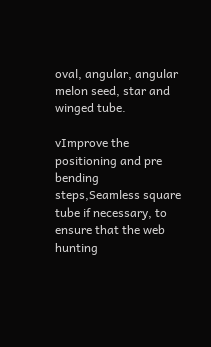oval, angular, angular melon seed, star and winged tube.

vImprove the positioning and pre bending steps,Seamless square tube if necessary, to ensure that the web hunting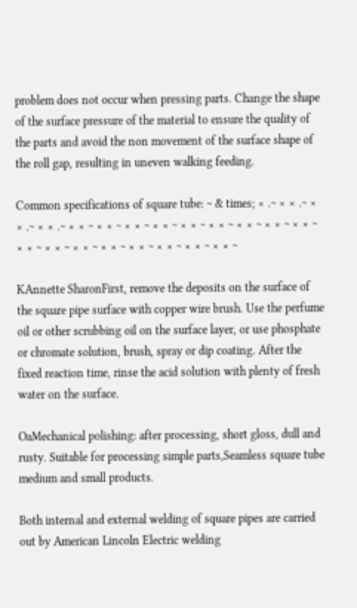problem does not occur when pressing parts. Change the shape of the surface pressure of the material to ensure the quality of the parts and avoid the non movement of the surface shape of the roll gap, resulting in uneven walking feeding.

Common specifications of square tube: ~ & times; × .~ × × .~ × × .~ × × .~ × × ~ × × ~ × × ~ × × ~ × × ~ × × ~ × × ~ × × ~ × × ~ × × ~ × × ~ × × ~ × × ~ × × ~ × × ~ × × ~ × × ~

KAnnette SharonFirst, remove the deposits on the surface of the square pipe surface with copper wire brush. Use the perfume oil or other scrubbing oil on the surface layer, or use phosphate or chromate solution, brush, spray or dip coating. After the fixed reaction time, rinse the acid solution with plenty of fresh water on the surface.

OaMechanical polishing: after processing, short gloss, dull and rusty. Suitable for processing simple parts,Seamless square tube medium and small products.

Both internal and external welding of square pipes are carried out by American Lincoln Electric welding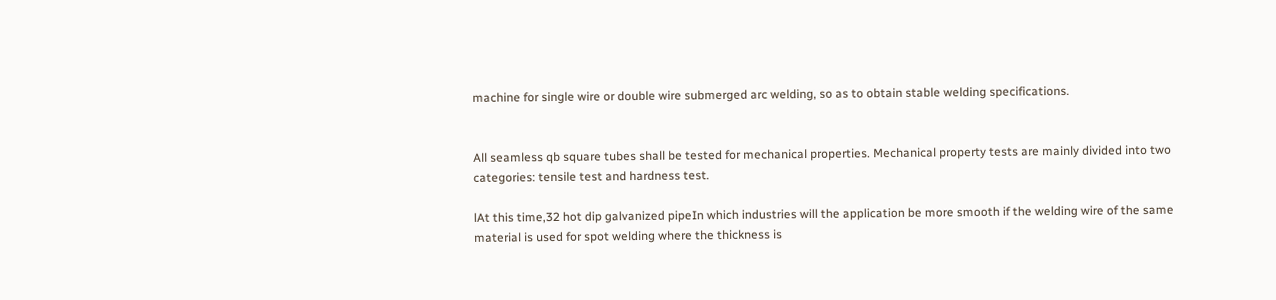machine for single wire or double wire submerged arc welding, so as to obtain stable welding specifications.


All seamless qb square tubes shall be tested for mechanical properties. Mechanical property tests are mainly divided into two categories: tensile test and hardness test.

lAt this time,32 hot dip galvanized pipeIn which industries will the application be more smooth if the welding wire of the same material is used for spot welding where the thickness is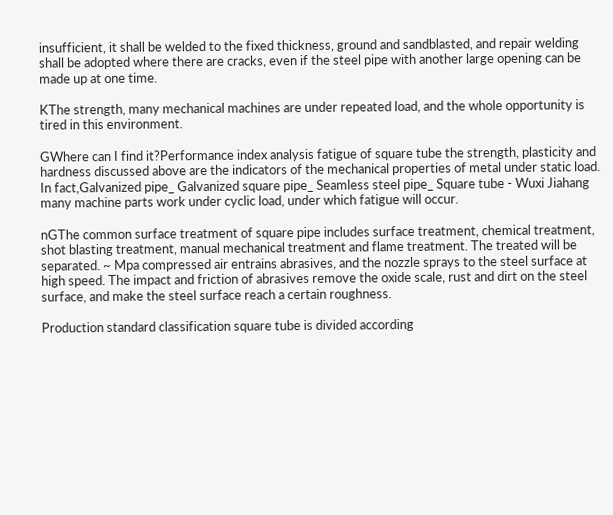insufficient, it shall be welded to the fixed thickness, ground and sandblasted, and repair welding shall be adopted where there are cracks, even if the steel pipe with another large opening can be made up at one time.

KThe strength, many mechanical machines are under repeated load, and the whole opportunity is tired in this environment.

GWhere can I find it?Performance index analysis fatigue of square tube the strength, plasticity and hardness discussed above are the indicators of the mechanical properties of metal under static load. In fact,Galvanized pipe_ Galvanized square pipe_ Seamless steel pipe_ Square tube - Wuxi Jiahang many machine parts work under cyclic load, under which fatigue will occur.

nGThe common surface treatment of square pipe includes surface treatment, chemical treatment, shot blasting treatment, manual mechanical treatment and flame treatment. The treated will be separated. ~ Mpa compressed air entrains abrasives, and the nozzle sprays to the steel surface at high speed. The impact and friction of abrasives remove the oxide scale, rust and dirt on the steel surface, and make the steel surface reach a certain roughness.

Production standard classification square tube is divided according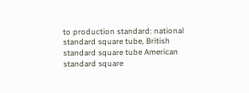to production standard: national standard square tube, British standard square tube American standard square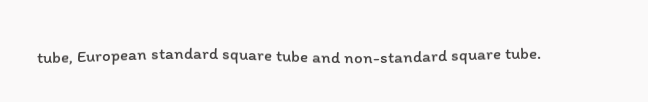tube, European standard square tube and non-standard square tube.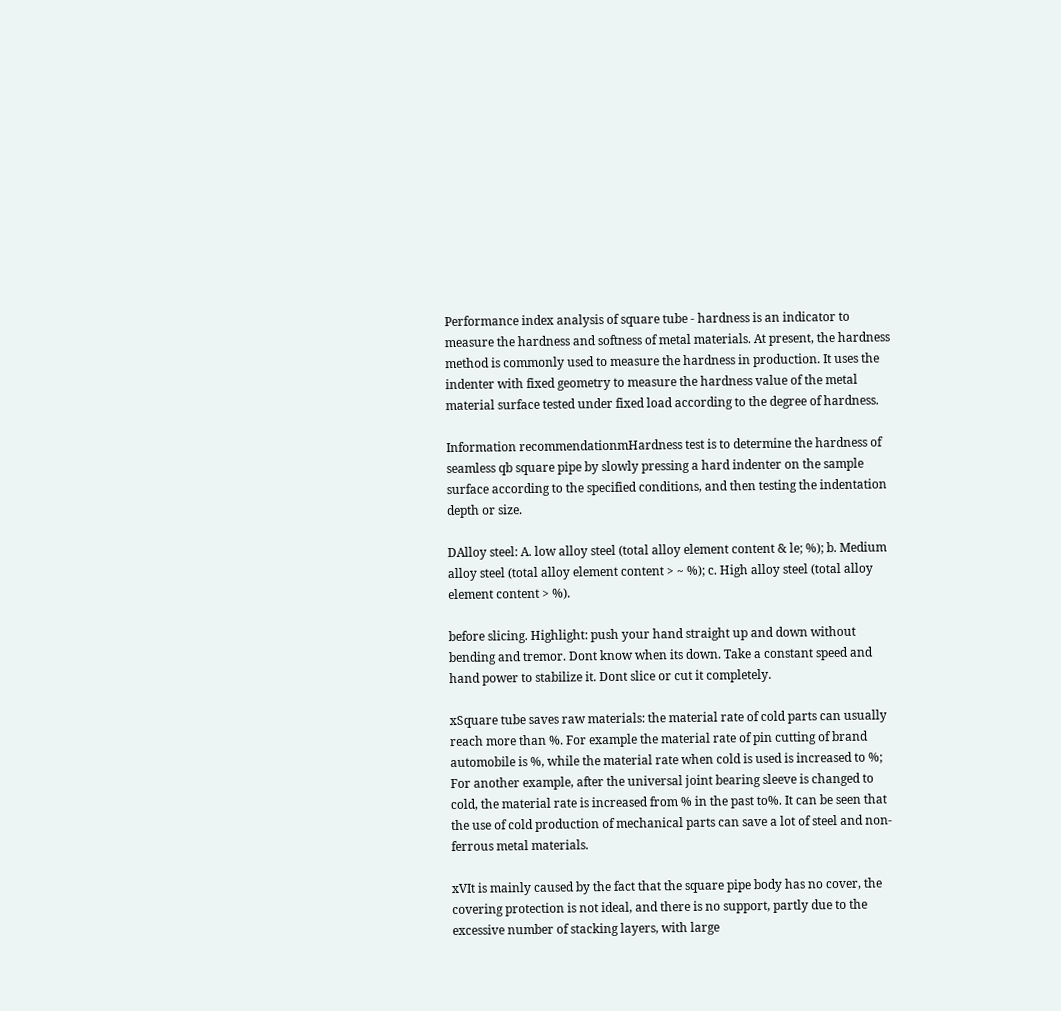Performance index analysis of square tube - hardness is an indicator to measure the hardness and softness of metal materials. At present, the hardness method is commonly used to measure the hardness in production. It uses the indenter with fixed geometry to measure the hardness value of the metal material surface tested under fixed load according to the degree of hardness.

Information recommendationmHardness test is to determine the hardness of seamless qb square pipe by slowly pressing a hard indenter on the sample surface according to the specified conditions, and then testing the indentation depth or size.

DAlloy steel: A. low alloy steel (total alloy element content & le; %); b. Medium alloy steel (total alloy element content > ~ %); c. High alloy steel (total alloy element content > %).

before slicing. Highlight: push your hand straight up and down without bending and tremor. Dont know when its down. Take a constant speed and hand power to stabilize it. Dont slice or cut it completely.

xSquare tube saves raw materials: the material rate of cold parts can usually reach more than %. For example the material rate of pin cutting of brand automobile is %, while the material rate when cold is used is increased to %; For another example, after the universal joint bearing sleeve is changed to cold, the material rate is increased from % in the past to%. It can be seen that the use of cold production of mechanical parts can save a lot of steel and non-ferrous metal materials.

xVIt is mainly caused by the fact that the square pipe body has no cover, the covering protection is not ideal, and there is no support, partly due to the excessive number of stacking layers, with large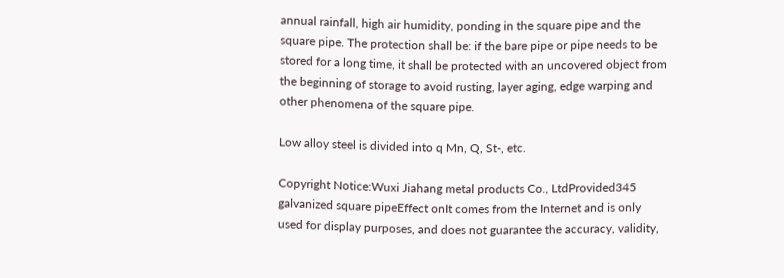annual rainfall, high air humidity, ponding in the square pipe and the square pipe. The protection shall be: if the bare pipe or pipe needs to be stored for a long time, it shall be protected with an uncovered object from the beginning of storage to avoid rusting, layer aging, edge warping and other phenomena of the square pipe.

Low alloy steel is divided into q Mn, Q, St-, etc.

Copyright Notice:Wuxi Jiahang metal products Co., LtdProvided345 galvanized square pipeEffect onIt comes from the Internet and is only used for display purposes, and does not guarantee the accuracy, validity,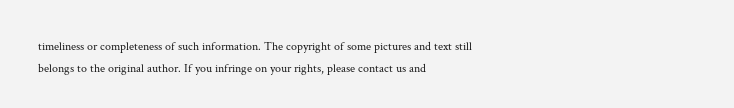timeliness or completeness of such information. The copyright of some pictures and text still belongs to the original author. If you infringe on your rights, please contact us and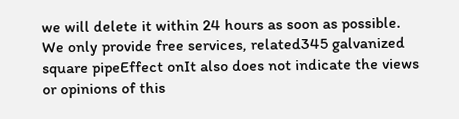we will delete it within 24 hours as soon as possible. We only provide free services, related345 galvanized square pipeEffect onIt also does not indicate the views or opinions of this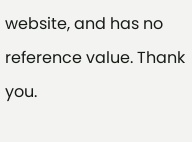website, and has no reference value. Thank you.